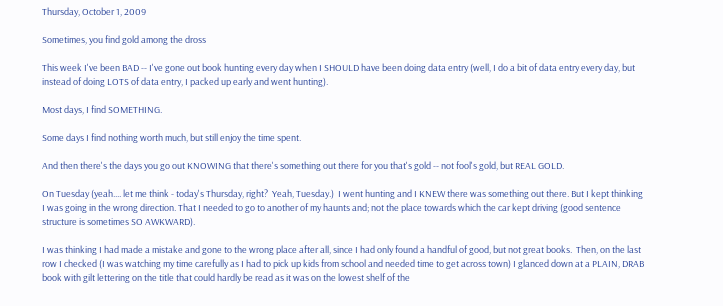Thursday, October 1, 2009

Sometimes, you find gold among the dross

This week I've been BAD -- I've gone out book hunting every day when I SHOULD have been doing data entry (well, I do a bit of data entry every day, but instead of doing LOTS of data entry, I packed up early and went hunting).

Most days, I find SOMETHING.

Some days I find nothing worth much, but still enjoy the time spent.

And then there's the days you go out KNOWING that there's something out there for you that's gold -- not fool's gold, but REAL GOLD.

On Tuesday (yeah.... let me think - today's Thursday, right?  Yeah, Tuesday.)  I went hunting and I KNEW there was something out there. But I kept thinking I was going in the wrong direction. That I needed to go to another of my haunts and; not the place towards which the car kept driving (good sentence structure is sometimes SO AWKWARD).

I was thinking I had made a mistake and gone to the wrong place after all, since I had only found a handful of good, but not great books.  Then, on the last row I checked (I was watching my time carefully as I had to pick up kids from school and needed time to get across town) I glanced down at a PLAIN, DRAB book with gilt lettering on the title that could hardly be read as it was on the lowest shelf of the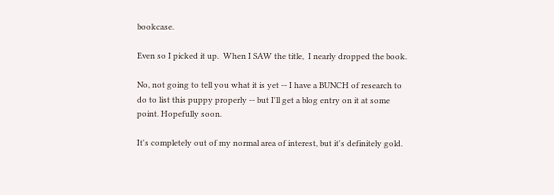bookcase.

Even so I picked it up.  When I SAW the title,  I nearly dropped the book.

No, not going to tell you what it is yet -- I have a BUNCH of research to do to list this puppy properly -- but I'll get a blog entry on it at some point. Hopefully soon.

It's completely out of my normal area of interest, but it's definitely gold.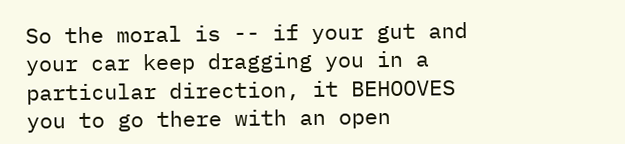So the moral is -- if your gut and your car keep dragging you in a particular direction, it BEHOOVES you to go there with an open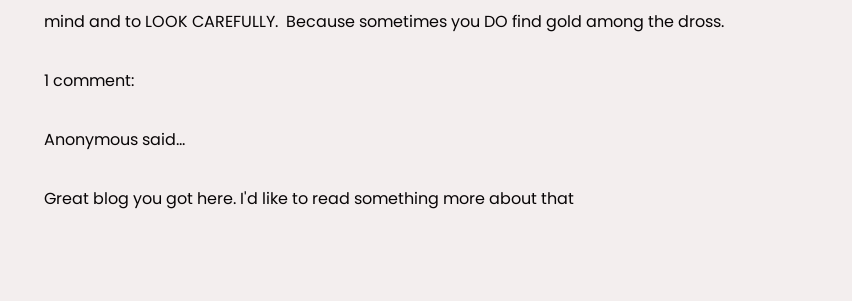mind and to LOOK CAREFULLY.  Because sometimes you DO find gold among the dross.

1 comment:

Anonymous said...

Great blog you got here. I'd like to read something more about that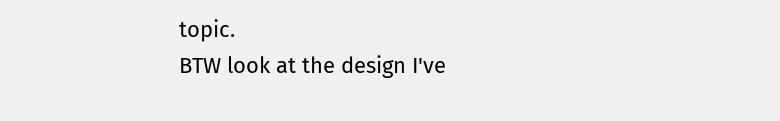topic.
BTW look at the design I've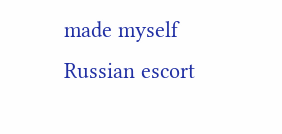made myself Russian escort